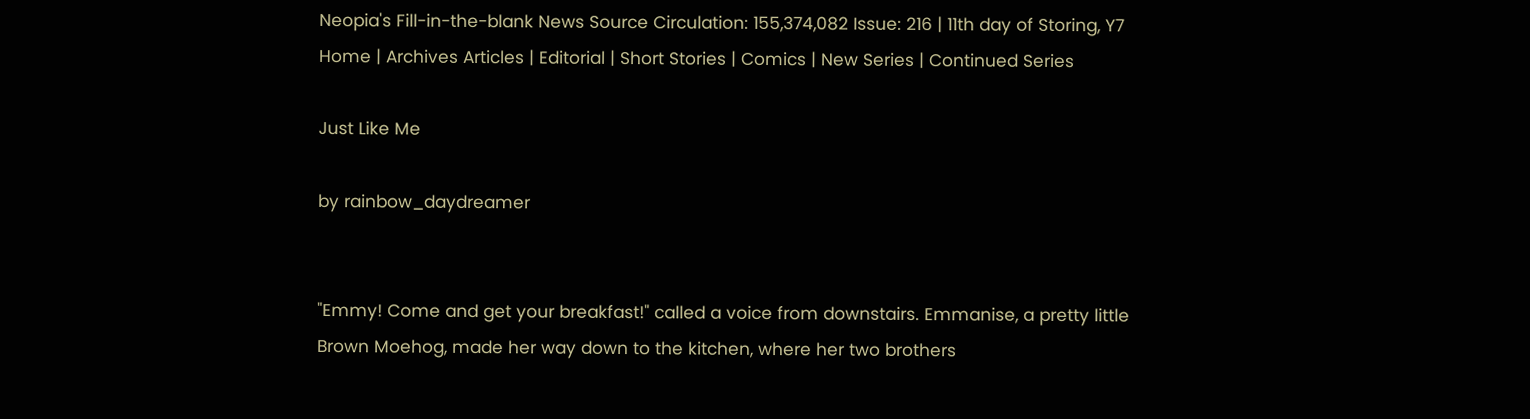Neopia's Fill-in-the-blank News Source Circulation: 155,374,082 Issue: 216 | 11th day of Storing, Y7
Home | Archives Articles | Editorial | Short Stories | Comics | New Series | Continued Series

Just Like Me

by rainbow_daydreamer


"Emmy! Come and get your breakfast!" called a voice from downstairs. Emmanise, a pretty little Brown Moehog, made her way down to the kitchen, where her two brothers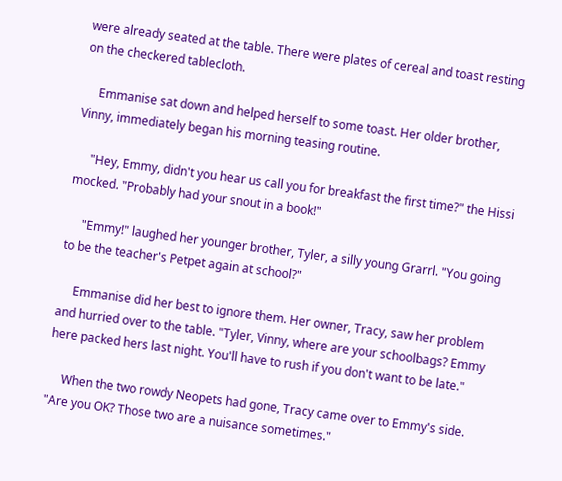were already seated at the table. There were plates of cereal and toast resting on the checkered tablecloth.

     Emmanise sat down and helped herself to some toast. Her older brother, Vinny, immediately began his morning teasing routine.

     "Hey, Emmy, didn't you hear us call you for breakfast the first time?" the Hissi mocked. "Probably had your snout in a book!"

     "Emmy!" laughed her younger brother, Tyler, a silly young Grarrl. "You going to be the teacher's Petpet again at school?"

     Emmanise did her best to ignore them. Her owner, Tracy, saw her problem and hurried over to the table. "Tyler, Vinny, where are your schoolbags? Emmy here packed hers last night. You'll have to rush if you don't want to be late."

     When the two rowdy Neopets had gone, Tracy came over to Emmy's side. "Are you OK? Those two are a nuisance sometimes."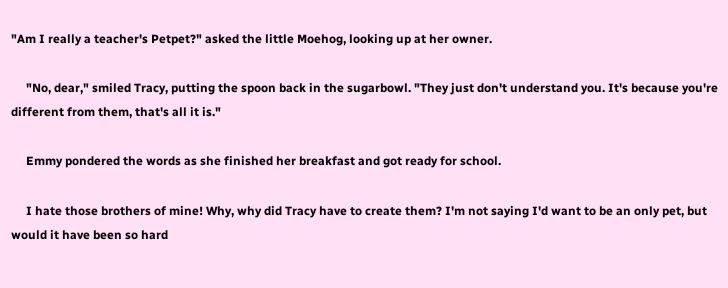"Am I really a teacher's Petpet?" asked the little Moehog, looking up at her owner.

     "No, dear," smiled Tracy, putting the spoon back in the sugarbowl. "They just don't understand you. It's because you're different from them, that's all it is."

     Emmy pondered the words as she finished her breakfast and got ready for school.

     I hate those brothers of mine! Why, why did Tracy have to create them? I'm not saying I'd want to be an only pet, but would it have been so hard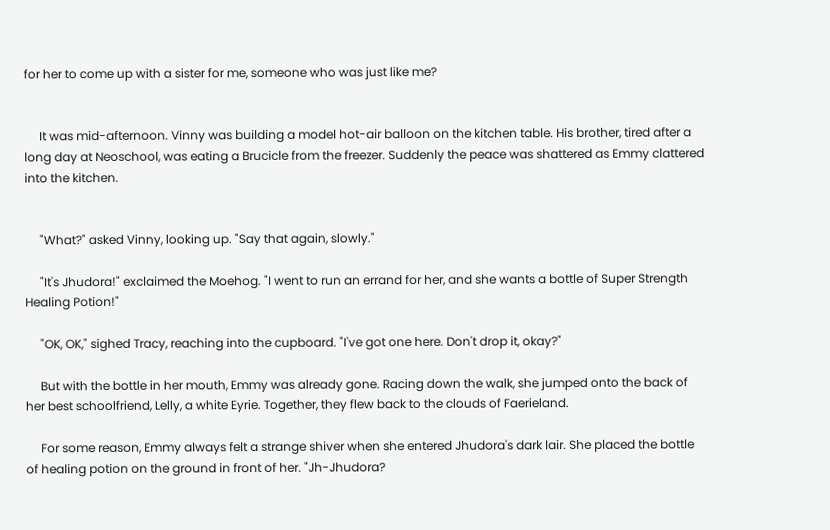for her to come up with a sister for me, someone who was just like me?


     It was mid-afternoon. Vinny was building a model hot-air balloon on the kitchen table. His brother, tired after a long day at Neoschool, was eating a Brucicle from the freezer. Suddenly the peace was shattered as Emmy clattered into the kitchen.


     "What?" asked Vinny, looking up. "Say that again, slowly."

     "It's Jhudora!" exclaimed the Moehog. "I went to run an errand for her, and she wants a bottle of Super Strength Healing Potion!"

     "OK, OK," sighed Tracy, reaching into the cupboard. "I've got one here. Don't drop it, okay?"

     But with the bottle in her mouth, Emmy was already gone. Racing down the walk, she jumped onto the back of her best schoolfriend, Lelly, a white Eyrie. Together, they flew back to the clouds of Faerieland.

     For some reason, Emmy always felt a strange shiver when she entered Jhudora's dark lair. She placed the bottle of healing potion on the ground in front of her. "Jh-Jhudora?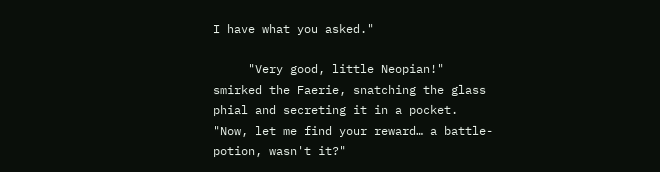I have what you asked."

     "Very good, little Neopian!" smirked the Faerie, snatching the glass phial and secreting it in a pocket. "Now, let me find your reward… a battle-potion, wasn't it?"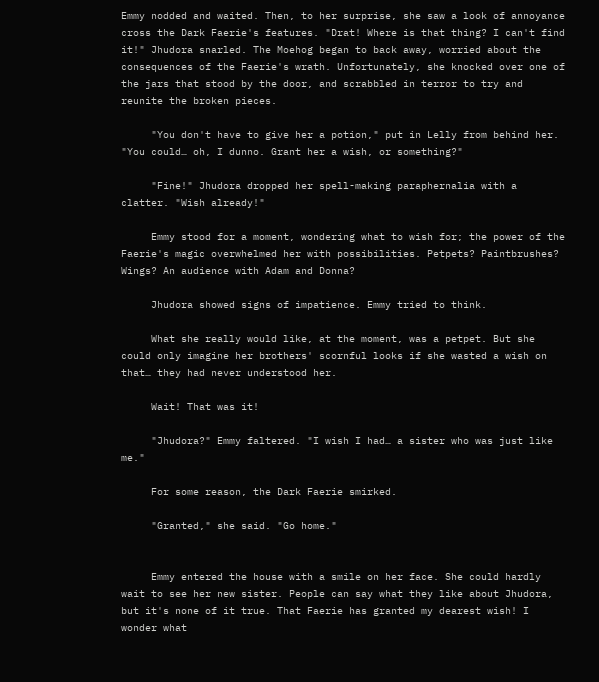Emmy nodded and waited. Then, to her surprise, she saw a look of annoyance cross the Dark Faerie's features. "Drat! Where is that thing? I can't find it!" Jhudora snarled. The Moehog began to back away, worried about the consequences of the Faerie's wrath. Unfortunately, she knocked over one of the jars that stood by the door, and scrabbled in terror to try and reunite the broken pieces.

     "You don't have to give her a potion," put in Lelly from behind her. "You could… oh, I dunno. Grant her a wish, or something?"

     "Fine!" Jhudora dropped her spell-making paraphernalia with a clatter. "Wish already!"

     Emmy stood for a moment, wondering what to wish for; the power of the Faerie's magic overwhelmed her with possibilities. Petpets? Paintbrushes? Wings? An audience with Adam and Donna?

     Jhudora showed signs of impatience. Emmy tried to think.

     What she really would like, at the moment, was a petpet. But she could only imagine her brothers' scornful looks if she wasted a wish on that… they had never understood her.

     Wait! That was it!

     "Jhudora?" Emmy faltered. "I wish I had… a sister who was just like me."

     For some reason, the Dark Faerie smirked.

     "Granted," she said. "Go home."


     Emmy entered the house with a smile on her face. She could hardly wait to see her new sister. People can say what they like about Jhudora, but it's none of it true. That Faerie has granted my dearest wish! I wonder what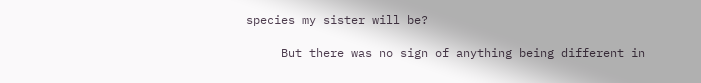species my sister will be?

     But there was no sign of anything being different in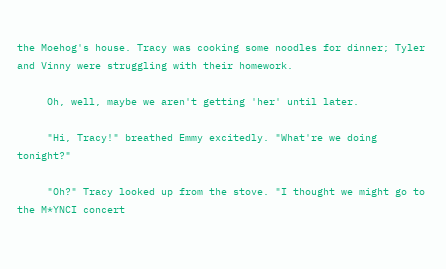the Moehog's house. Tracy was cooking some noodles for dinner; Tyler and Vinny were struggling with their homework.

     Oh, well, maybe we aren't getting 'her' until later.

     "Hi, Tracy!" breathed Emmy excitedly. "What're we doing tonight?"

     "Oh?" Tracy looked up from the stove. "I thought we might go to the M*YNCI concert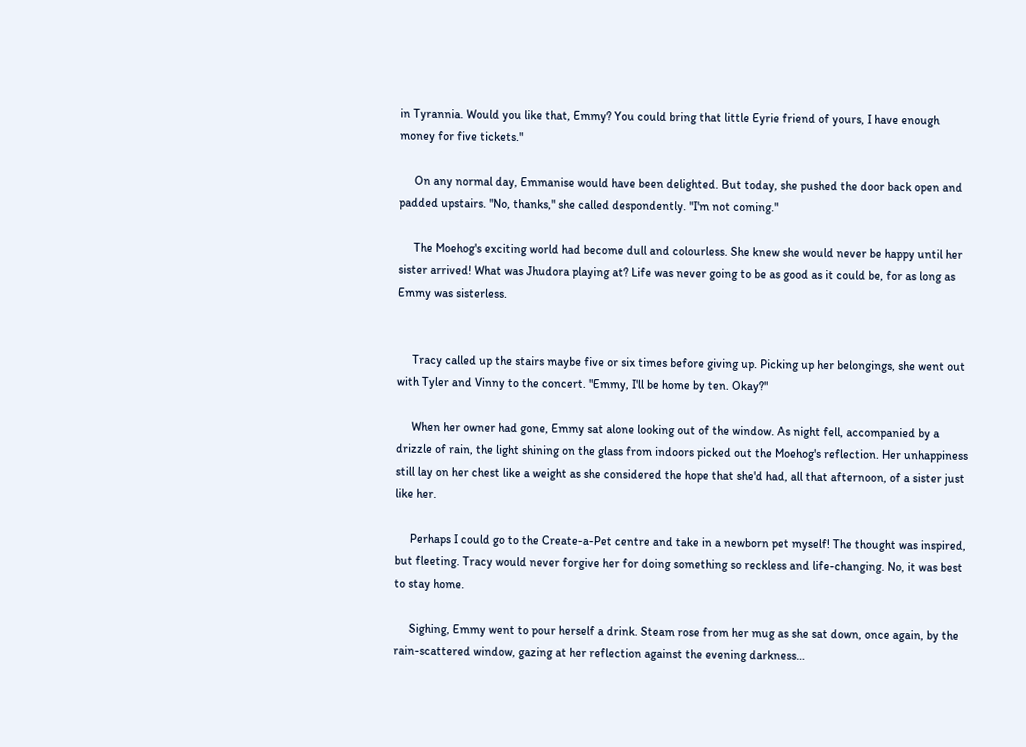in Tyrannia. Would you like that, Emmy? You could bring that little Eyrie friend of yours, I have enough money for five tickets."

     On any normal day, Emmanise would have been delighted. But today, she pushed the door back open and padded upstairs. "No, thanks," she called despondently. "I'm not coming."

     The Moehog's exciting world had become dull and colourless. She knew she would never be happy until her sister arrived! What was Jhudora playing at? Life was never going to be as good as it could be, for as long as Emmy was sisterless.


     Tracy called up the stairs maybe five or six times before giving up. Picking up her belongings, she went out with Tyler and Vinny to the concert. "Emmy, I'll be home by ten. Okay?"

     When her owner had gone, Emmy sat alone looking out of the window. As night fell, accompanied by a drizzle of rain, the light shining on the glass from indoors picked out the Moehog's reflection. Her unhappiness still lay on her chest like a weight as she considered the hope that she'd had, all that afternoon, of a sister just like her.

     Perhaps I could go to the Create-a-Pet centre and take in a newborn pet myself! The thought was inspired, but fleeting. Tracy would never forgive her for doing something so reckless and life-changing. No, it was best to stay home.

     Sighing, Emmy went to pour herself a drink. Steam rose from her mug as she sat down, once again, by the rain-scattered window, gazing at her reflection against the evening darkness…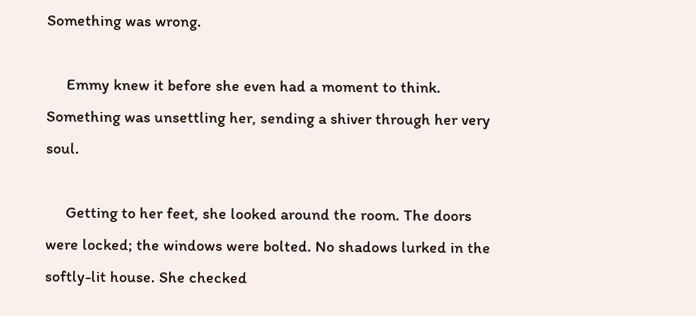Something was wrong.

     Emmy knew it before she even had a moment to think. Something was unsettling her, sending a shiver through her very soul.

     Getting to her feet, she looked around the room. The doors were locked; the windows were bolted. No shadows lurked in the softly-lit house. She checked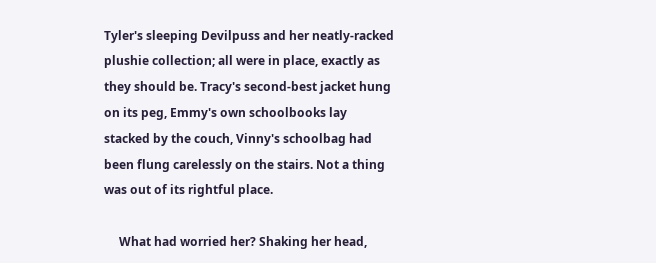Tyler's sleeping Devilpuss and her neatly-racked plushie collection; all were in place, exactly as they should be. Tracy's second-best jacket hung on its peg, Emmy's own schoolbooks lay stacked by the couch, Vinny's schoolbag had been flung carelessly on the stairs. Not a thing was out of its rightful place.

     What had worried her? Shaking her head,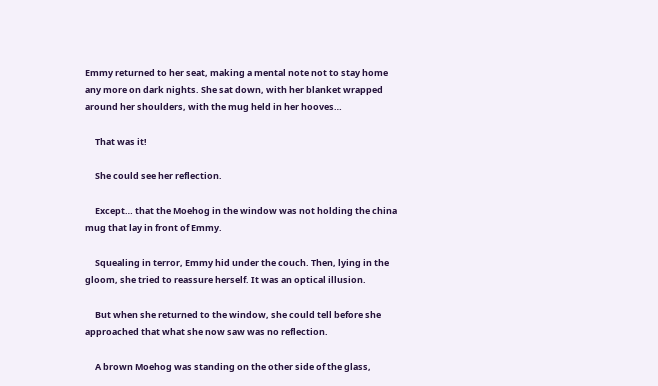Emmy returned to her seat, making a mental note not to stay home any more on dark nights. She sat down, with her blanket wrapped around her shoulders, with the mug held in her hooves…

     That was it!

     She could see her reflection.

     Except… that the Moehog in the window was not holding the china mug that lay in front of Emmy.

     Squealing in terror, Emmy hid under the couch. Then, lying in the gloom, she tried to reassure herself. It was an optical illusion.

     But when she returned to the window, she could tell before she approached that what she now saw was no reflection.

     A brown Moehog was standing on the other side of the glass,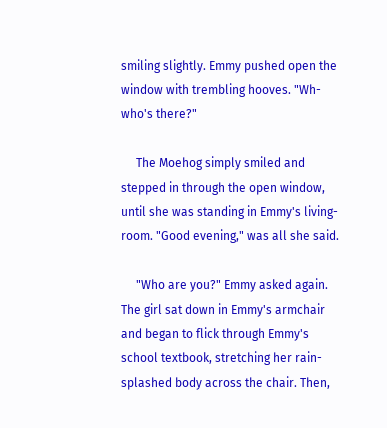smiling slightly. Emmy pushed open the window with trembling hooves. "Wh-who's there?"

     The Moehog simply smiled and stepped in through the open window, until she was standing in Emmy's living-room. "Good evening," was all she said.

     "Who are you?" Emmy asked again. The girl sat down in Emmy's armchair and began to flick through Emmy's school textbook, stretching her rain-splashed body across the chair. Then,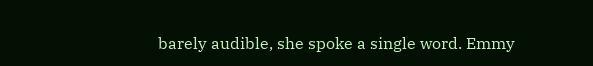barely audible, she spoke a single word. Emmy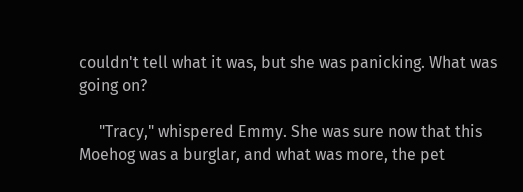couldn't tell what it was, but she was panicking. What was going on?

     "Tracy," whispered Emmy. She was sure now that this Moehog was a burglar, and what was more, the pet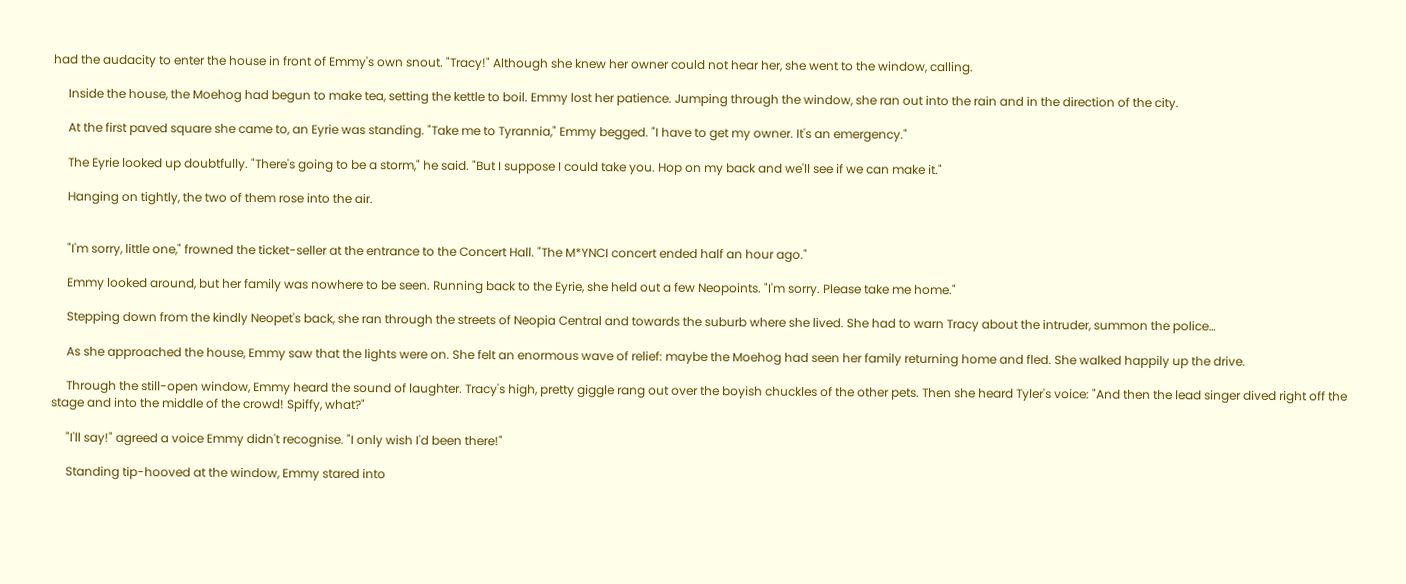had the audacity to enter the house in front of Emmy's own snout. "Tracy!" Although she knew her owner could not hear her, she went to the window, calling.

     Inside the house, the Moehog had begun to make tea, setting the kettle to boil. Emmy lost her patience. Jumping through the window, she ran out into the rain and in the direction of the city.

     At the first paved square she came to, an Eyrie was standing. "Take me to Tyrannia," Emmy begged. "I have to get my owner. It's an emergency."

     The Eyrie looked up doubtfully. "There's going to be a storm," he said. "But I suppose I could take you. Hop on my back and we'll see if we can make it."

     Hanging on tightly, the two of them rose into the air.


     "I'm sorry, little one," frowned the ticket-seller at the entrance to the Concert Hall. "The M*YNCI concert ended half an hour ago."

     Emmy looked around, but her family was nowhere to be seen. Running back to the Eyrie, she held out a few Neopoints. "I'm sorry. Please take me home."

     Stepping down from the kindly Neopet's back, she ran through the streets of Neopia Central and towards the suburb where she lived. She had to warn Tracy about the intruder, summon the police…

     As she approached the house, Emmy saw that the lights were on. She felt an enormous wave of relief: maybe the Moehog had seen her family returning home and fled. She walked happily up the drive.

     Through the still-open window, Emmy heard the sound of laughter. Tracy's high, pretty giggle rang out over the boyish chuckles of the other pets. Then she heard Tyler's voice: "And then the lead singer dived right off the stage and into the middle of the crowd! Spiffy, what?"

     "I'll say!" agreed a voice Emmy didn't recognise. "I only wish I'd been there!"

     Standing tip-hooved at the window, Emmy stared into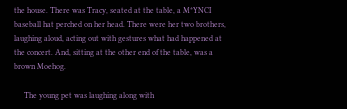the house. There was Tracy, seated at the table, a M*YNCI baseball hat perched on her head. There were her two brothers, laughing aloud, acting out with gestures what had happened at the concert. And, sitting at the other end of the table, was a brown Moehog.

     The young pet was laughing along with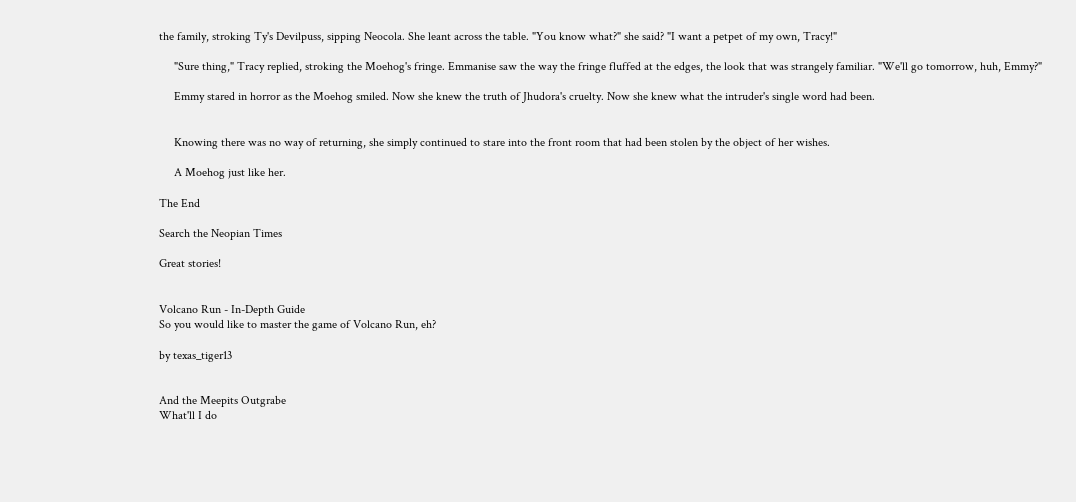the family, stroking Ty's Devilpuss, sipping Neocola. She leant across the table. "You know what?" she said? "I want a petpet of my own, Tracy!"

     "Sure thing," Tracy replied, stroking the Moehog's fringe. Emmanise saw the way the fringe fluffed at the edges, the look that was strangely familiar. "We'll go tomorrow, huh, Emmy?"

     Emmy stared in horror as the Moehog smiled. Now she knew the truth of Jhudora's cruelty. Now she knew what the intruder's single word had been.


     Knowing there was no way of returning, she simply continued to stare into the front room that had been stolen by the object of her wishes.

     A Moehog just like her.

The End

Search the Neopian Times

Great stories!


Volcano Run - In-Depth Guide
So you would like to master the game of Volcano Run, eh?

by texas_tiger13


And the Meepits Outgrabe
What'll I do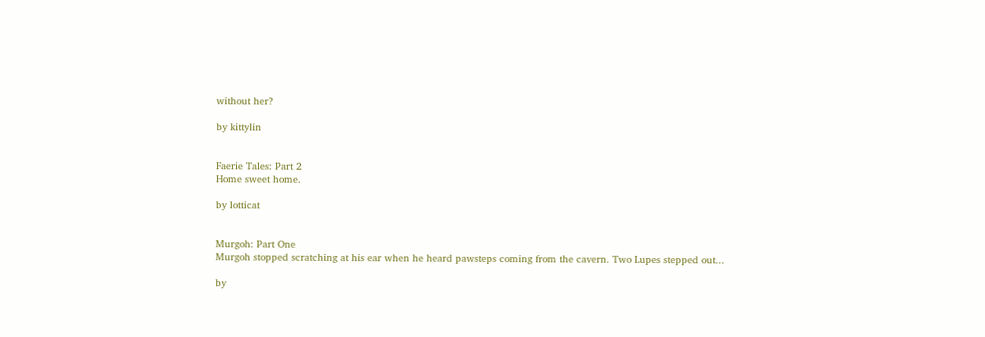without her?

by kittylin


Faerie Tales: Part 2
Home sweet home.

by lotticat


Murgoh: Part One
Murgoh stopped scratching at his ear when he heard pawsteps coming from the cavern. Two Lupes stepped out...

by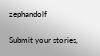zephandolf

Submit your stories,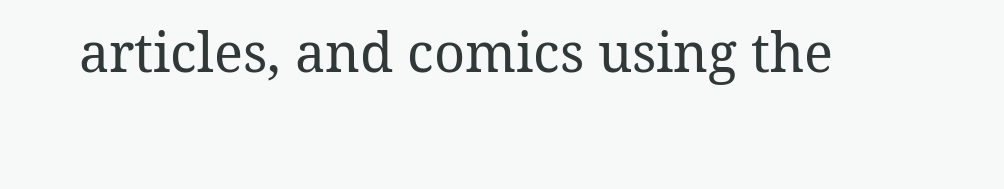articles, and comics using the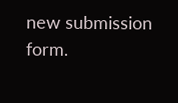new submission form.